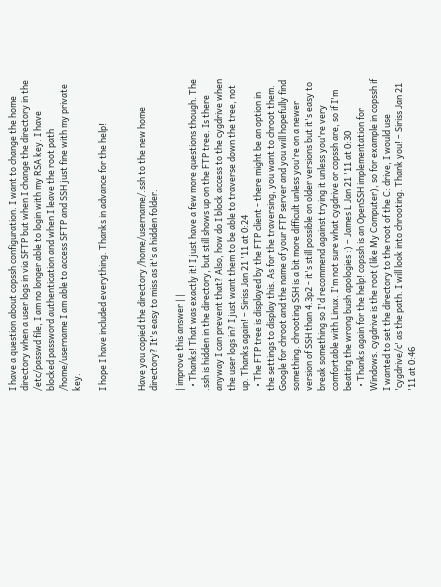I have a question about copssh configuration. I want to change the home directory when a user logs in via SFTP but when I change the directory in the /etc/passwd file, I am no longer able to login with my RSA key. I have blocked password authentication and when I leave the root path /home/username I am able to access SFTP and SSH just fine with my private key.

I hope I have included everything. Thanks in advance for the help!


Have you copied the directory /home/username/.ssh to the new home directory? It's easy to miss as it's a hidden folder.

| improve this answer | |
  • Thanks! That was exactly it! I just have a few more questions though. The .ssh is hidden in the directory, but still shows up on the FTP tree. Is there anyway I can prevent that? Also, how do I block access to the cygdrive when the user logs in? I just want them to be able to traverse down the tree, not up. Thanks again! – Siriss Jan 21 '11 at 0:24
  • The FTP tree is displayed by the FTP client - there might be an option in the settings to display this. As for the traversing, you want to chroot them. Google for chroot and the name of your FTP server and you will hopefully find something. chrooting SSH is a bit more difficult unless you're on a newer version of SSH than 4.3p2 - it's still possible on older versions but it's easy to break something so I'd recommend against trying it unless you're very comfortable with Linux. I'm not sure what cygdrive or copssh are, so if I'm beating the wrong bush apologies :) – James L Jan 21 '11 at 0:30
  • Thanks again for the help! copssh is an OpenSSH implementation for Windows. cygdrive is the root (like My Computer), so for example in copssh if I wanted to set the directory to the root of the C: drive, I would use 'cygdrive/c' as the path. I will look into chrooting. Thank you! – Siriss Jan 21 '11 at 0:46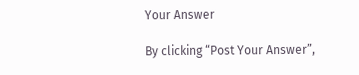Your Answer

By clicking “Post Your Answer”,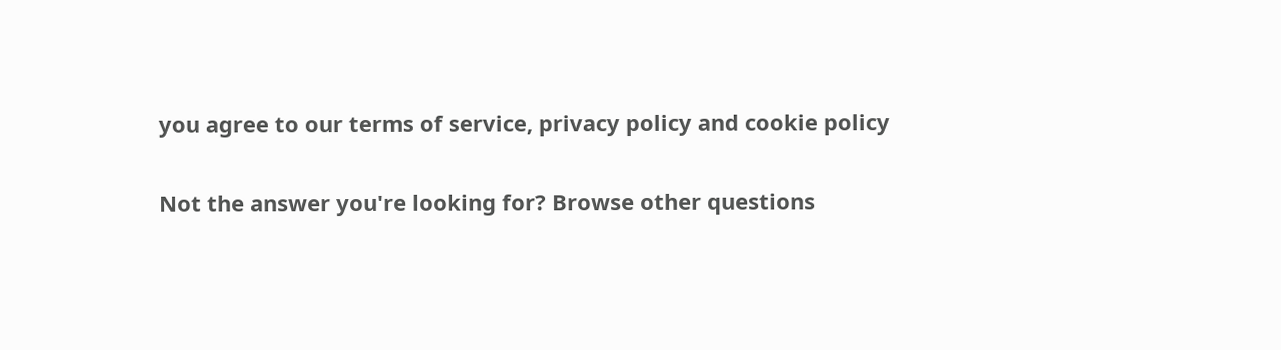you agree to our terms of service, privacy policy and cookie policy

Not the answer you're looking for? Browse other questions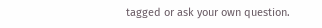tagged or ask your own question.